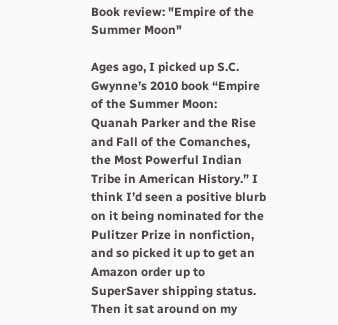Book review: "Empire of the Summer Moon"

Ages ago, I picked up S.C. Gwynne’s 2010 book “Empire of the Summer Moon: Quanah Parker and the Rise and Fall of the Comanches, the Most Powerful Indian Tribe in American History.” I think I’d seen a positive blurb on it being nominated for the Pulitzer Prize in nonfiction, and so picked it up to get an Amazon order up to SuperSaver shipping status. Then it sat around on my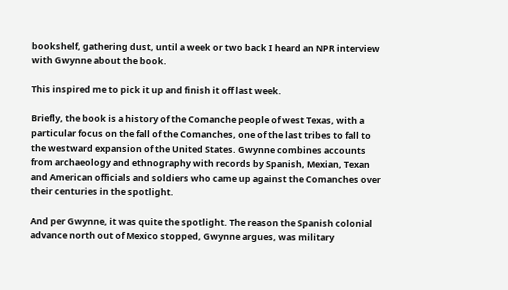bookshelf, gathering dust, until a week or two back I heard an NPR interview with Gwynne about the book.

This inspired me to pick it up and finish it off last week.

Briefly, the book is a history of the Comanche people of west Texas, with a particular focus on the fall of the Comanches, one of the last tribes to fall to the westward expansion of the United States. Gwynne combines accounts from archaeology and ethnography with records by Spanish, Mexian, Texan and American officials and soldiers who came up against the Comanches over their centuries in the spotlight.

And per Gwynne, it was quite the spotlight. The reason the Spanish colonial advance north out of Mexico stopped, Gwynne argues, was military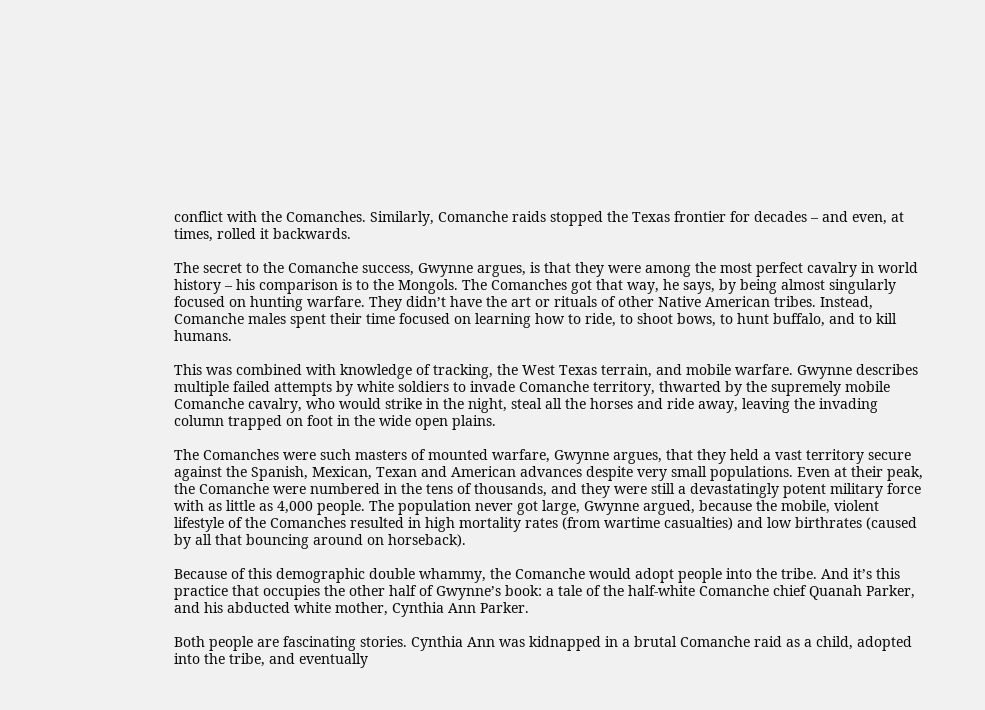conflict with the Comanches. Similarly, Comanche raids stopped the Texas frontier for decades – and even, at times, rolled it backwards.

The secret to the Comanche success, Gwynne argues, is that they were among the most perfect cavalry in world history – his comparison is to the Mongols. The Comanches got that way, he says, by being almost singularly focused on hunting warfare. They didn’t have the art or rituals of other Native American tribes. Instead, Comanche males spent their time focused on learning how to ride, to shoot bows, to hunt buffalo, and to kill humans.

This was combined with knowledge of tracking, the West Texas terrain, and mobile warfare. Gwynne describes multiple failed attempts by white soldiers to invade Comanche territory, thwarted by the supremely mobile Comanche cavalry, who would strike in the night, steal all the horses and ride away, leaving the invading column trapped on foot in the wide open plains.

The Comanches were such masters of mounted warfare, Gwynne argues, that they held a vast territory secure against the Spanish, Mexican, Texan and American advances despite very small populations. Even at their peak, the Comanche were numbered in the tens of thousands, and they were still a devastatingly potent military force with as little as 4,000 people. The population never got large, Gwynne argued, because the mobile, violent lifestyle of the Comanches resulted in high mortality rates (from wartime casualties) and low birthrates (caused by all that bouncing around on horseback).

Because of this demographic double whammy, the Comanche would adopt people into the tribe. And it’s this practice that occupies the other half of Gwynne’s book: a tale of the half-white Comanche chief Quanah Parker, and his abducted white mother, Cynthia Ann Parker.

Both people are fascinating stories. Cynthia Ann was kidnapped in a brutal Comanche raid as a child, adopted into the tribe, and eventually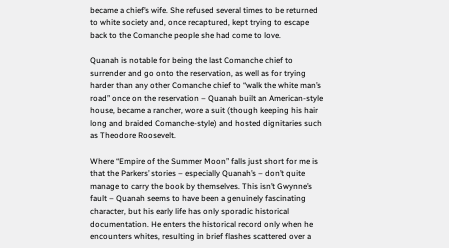became a chief’s wife. She refused several times to be returned to white society and, once recaptured, kept trying to escape back to the Comanche people she had come to love.

Quanah is notable for being the last Comanche chief to surrender and go onto the reservation, as well as for trying harder than any other Comanche chief to “walk the white man’s road” once on the reservation – Quanah built an American-style house, became a rancher, wore a suit (though keeping his hair long and braided Comanche-style) and hosted dignitaries such as Theodore Roosevelt.

Where “Empire of the Summer Moon” falls just short for me is that the Parkers’ stories – especially Quanah’s – don’t quite manage to carry the book by themselves. This isn’t Gwynne’s fault – Quanah seems to have been a genuinely fascinating character, but his early life has only sporadic historical documentation. He enters the historical record only when he encounters whites, resulting in brief flashes scattered over a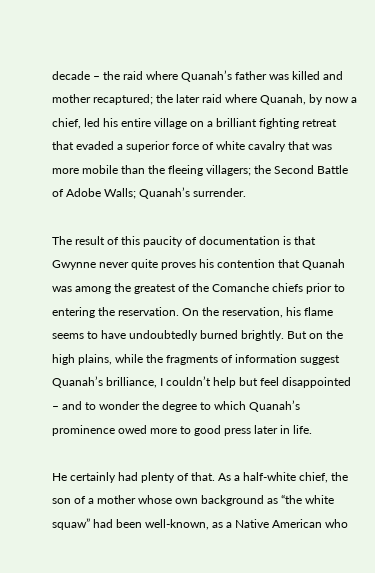decade – the raid where Quanah’s father was killed and mother recaptured; the later raid where Quanah, by now a chief, led his entire village on a brilliant fighting retreat that evaded a superior force of white cavalry that was more mobile than the fleeing villagers; the Second Battle of Adobe Walls; Quanah’s surrender.

The result of this paucity of documentation is that Gwynne never quite proves his contention that Quanah was among the greatest of the Comanche chiefs prior to entering the reservation. On the reservation, his flame seems to have undoubtedly burned brightly. But on the high plains, while the fragments of information suggest Quanah’s brilliance, I couldn’t help but feel disappointed – and to wonder the degree to which Quanah’s prominence owed more to good press later in life.

He certainly had plenty of that. As a half-white chief, the son of a mother whose own background as “the white squaw” had been well-known, as a Native American who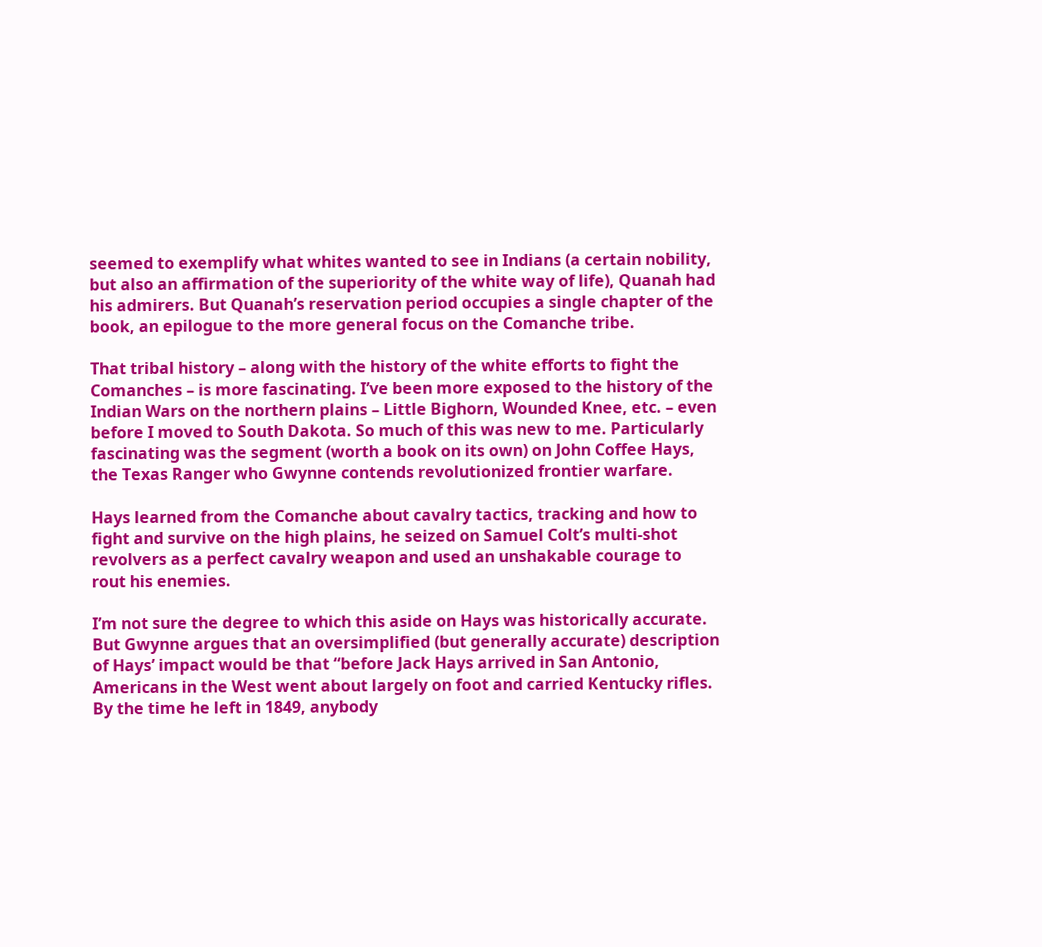seemed to exemplify what whites wanted to see in Indians (a certain nobility, but also an affirmation of the superiority of the white way of life), Quanah had his admirers. But Quanah’s reservation period occupies a single chapter of the book, an epilogue to the more general focus on the Comanche tribe.

That tribal history – along with the history of the white efforts to fight the Comanches – is more fascinating. I’ve been more exposed to the history of the Indian Wars on the northern plains – Little Bighorn, Wounded Knee, etc. – even before I moved to South Dakota. So much of this was new to me. Particularly fascinating was the segment (worth a book on its own) on John Coffee Hays, the Texas Ranger who Gwynne contends revolutionized frontier warfare.

Hays learned from the Comanche about cavalry tactics, tracking and how to fight and survive on the high plains, he seized on Samuel Colt’s multi-shot revolvers as a perfect cavalry weapon and used an unshakable courage to rout his enemies.

I’m not sure the degree to which this aside on Hays was historically accurate. But Gwynne argues that an oversimplified (but generally accurate) description of Hays’ impact would be that “before Jack Hays arrived in San Antonio, Americans in the West went about largely on foot and carried Kentucky rifles. By the time he left in 1849, anybody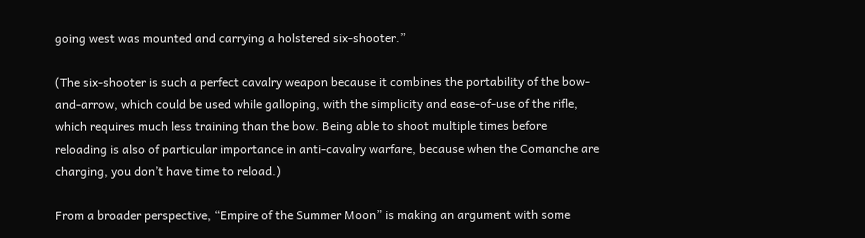going west was mounted and carrying a holstered six-shooter.”

(The six-shooter is such a perfect cavalry weapon because it combines the portability of the bow-and-arrow, which could be used while galloping, with the simplicity and ease-of-use of the rifle, which requires much less training than the bow. Being able to shoot multiple times before reloading is also of particular importance in anti-cavalry warfare, because when the Comanche are charging, you don’t have time to reload.)

From a broader perspective, “Empire of the Summer Moon” is making an argument with some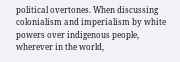political overtones. When discussing colonialism and imperialism by white powers over indigenous people, wherever in the world,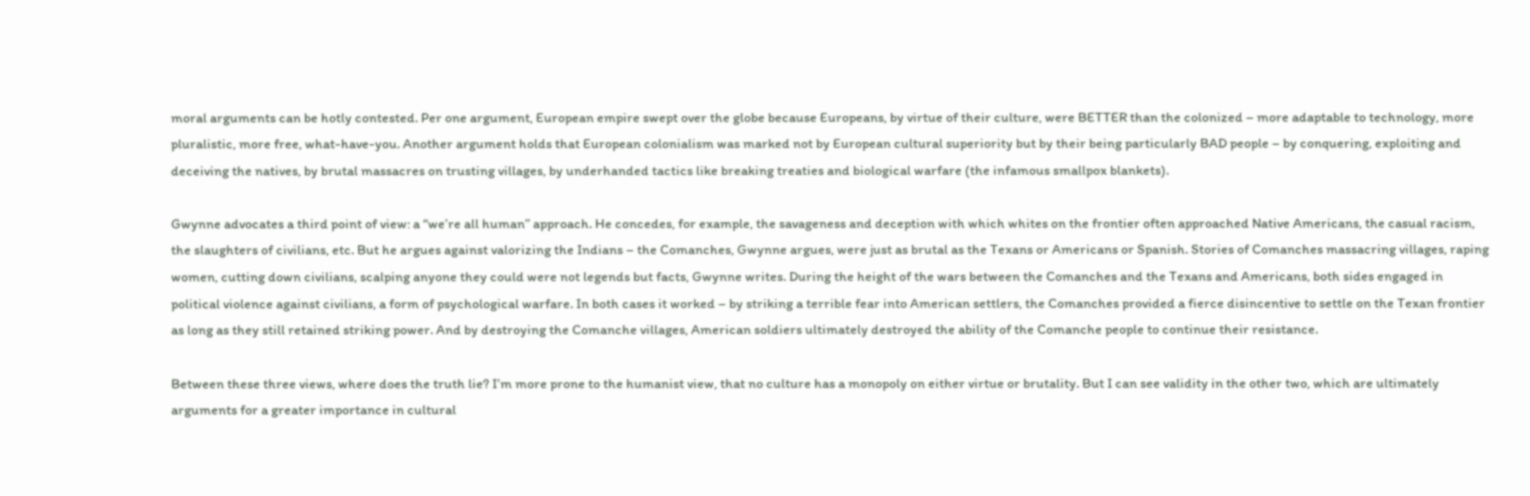moral arguments can be hotly contested. Per one argument, European empire swept over the globe because Europeans, by virtue of their culture, were BETTER than the colonized – more adaptable to technology, more pluralistic, more free, what-have-you. Another argument holds that European colonialism was marked not by European cultural superiority but by their being particularly BAD people – by conquering, exploiting and deceiving the natives, by brutal massacres on trusting villages, by underhanded tactics like breaking treaties and biological warfare (the infamous smallpox blankets).

Gwynne advocates a third point of view: a “we’re all human” approach. He concedes, for example, the savageness and deception with which whites on the frontier often approached Native Americans, the casual racism, the slaughters of civilians, etc. But he argues against valorizing the Indians – the Comanches, Gwynne argues, were just as brutal as the Texans or Americans or Spanish. Stories of Comanches massacring villages, raping women, cutting down civilians, scalping anyone they could were not legends but facts, Gwynne writes. During the height of the wars between the Comanches and the Texans and Americans, both sides engaged in political violence against civilians, a form of psychological warfare. In both cases it worked – by striking a terrible fear into American settlers, the Comanches provided a fierce disincentive to settle on the Texan frontier as long as they still retained striking power. And by destroying the Comanche villages, American soldiers ultimately destroyed the ability of the Comanche people to continue their resistance.

Between these three views, where does the truth lie? I’m more prone to the humanist view, that no culture has a monopoly on either virtue or brutality. But I can see validity in the other two, which are ultimately arguments for a greater importance in cultural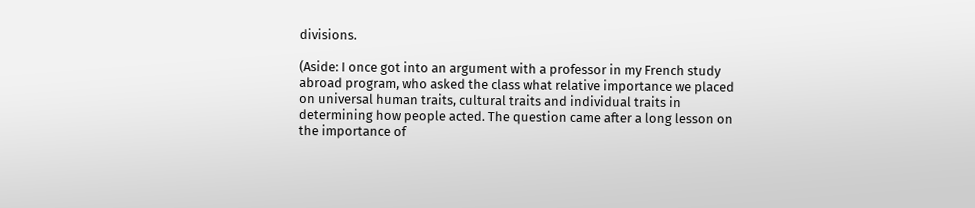divisions.

(Aside: I once got into an argument with a professor in my French study abroad program, who asked the class what relative importance we placed on universal human traits, cultural traits and individual traits in determining how people acted. The question came after a long lesson on the importance of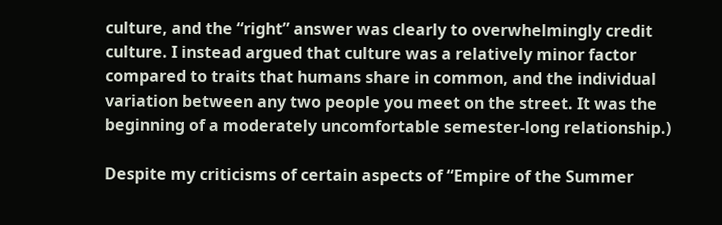culture, and the “right” answer was clearly to overwhelmingly credit culture. I instead argued that culture was a relatively minor factor compared to traits that humans share in common, and the individual variation between any two people you meet on the street. It was the beginning of a moderately uncomfortable semester-long relationship.)

Despite my criticisms of certain aspects of “Empire of the Summer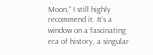Moon,” I still highly recommend it. It’s a window on a fascinating era of history, a singular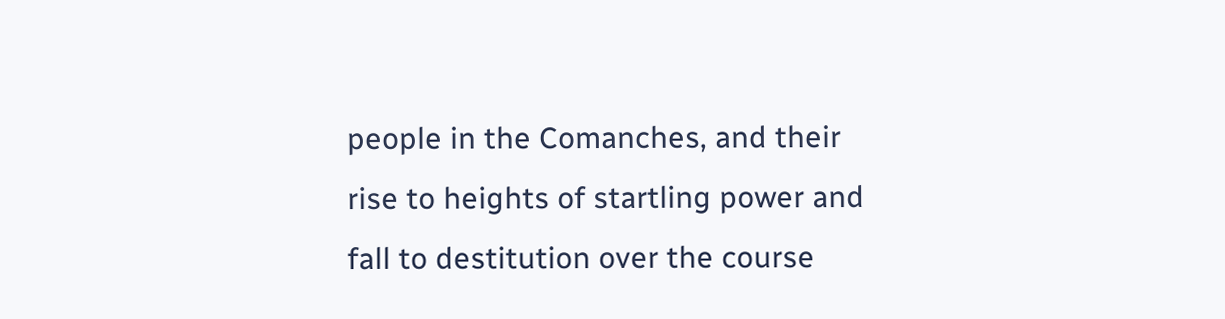people in the Comanches, and their rise to heights of startling power and fall to destitution over the course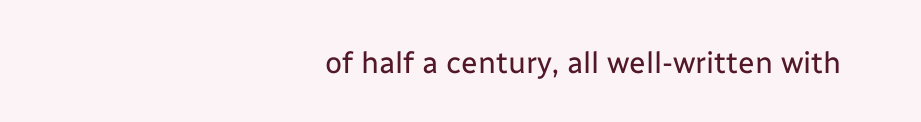of half a century, all well-written with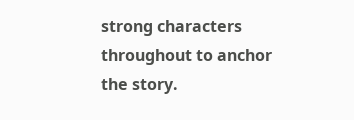strong characters throughout to anchor the story.